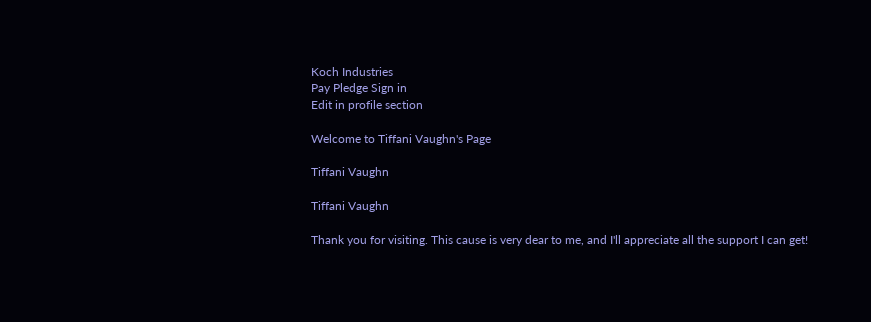Koch Industries
Pay Pledge Sign in
Edit in profile section

Welcome to Tiffani Vaughn's Page

Tiffani Vaughn

Tiffani Vaughn

Thank you for visiting. This cause is very dear to me, and I'll appreciate all the support I can get!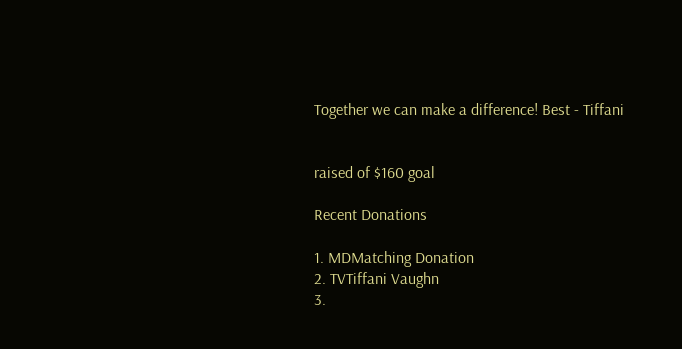Together we can make a difference! Best - Tiffani


raised of $160 goal

Recent Donations

1. MDMatching Donation
2. TVTiffani Vaughn
3.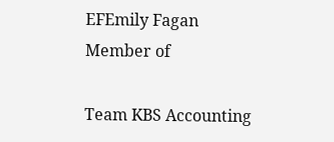EFEmily Fagan
Member of

Team KBS Accounting